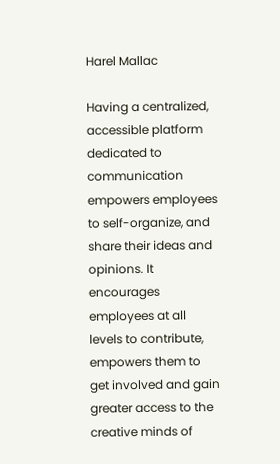Harel Mallac

Having a centralized, accessible platform dedicated to communication empowers employees to self-organize, and share their ideas and opinions. It encourages employees at all levels to contribute, empowers them to get involved and gain greater access to the creative minds of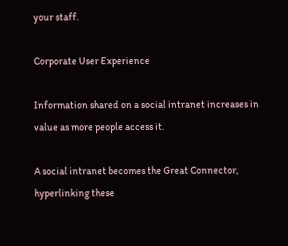your staff.

Corporate User Experience

Information shared on a social intranet increases in value as more people access it.

A social intranet becomes the Great Connector, hyperlinking these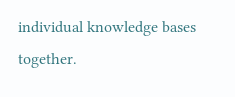individual knowledge bases together.